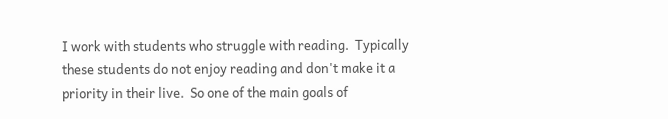I work with students who struggle with reading.  Typically these students do not enjoy reading and don't make it a priority in their live.  So one of the main goals of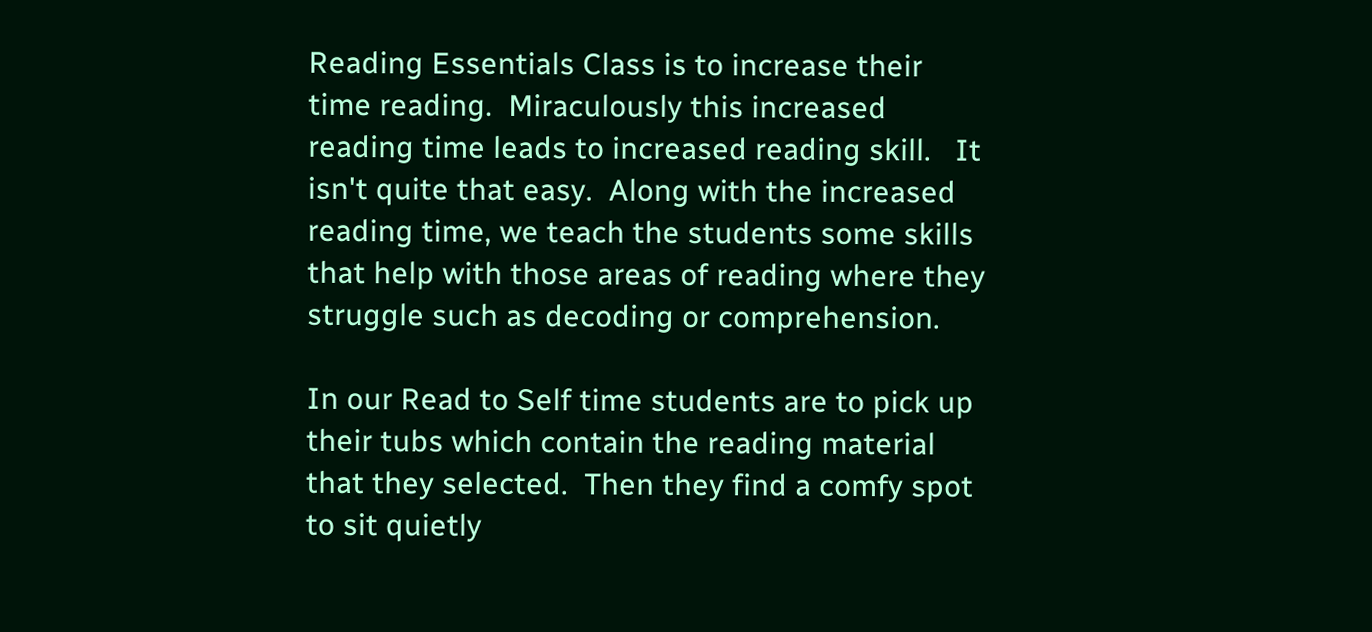Reading Essentials Class is to increase their time reading.  Miraculously this increased reading time leads to increased reading skill.   It isn't quite that easy.  Along with the increased reading time, we teach the students some skills that help with those areas of reading where they struggle such as decoding or comprehension.

In our Read to Self time students are to pick up their tubs which contain the reading material that they selected.  Then they find a comfy spot to sit quietly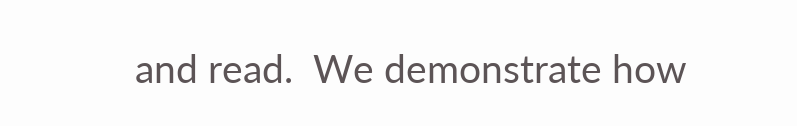and read.  We demonstrate how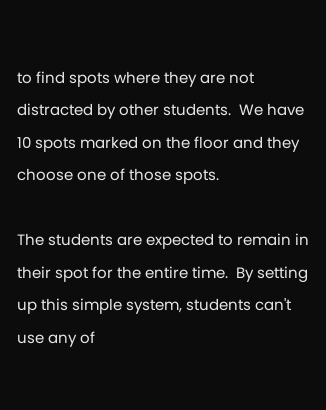to find spots where they are not distracted by other students.  We have 10 spots marked on the floor and they choose one of those spots.

The students are expected to remain in their spot for the entire time.  By setting up this simple system, students can't use any of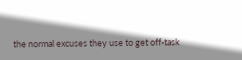the normal excuses they use to get off-task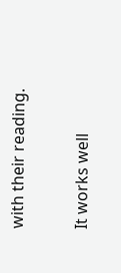with their reading.

It works well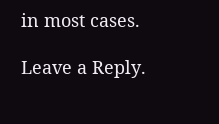in most cases.

Leave a Reply.